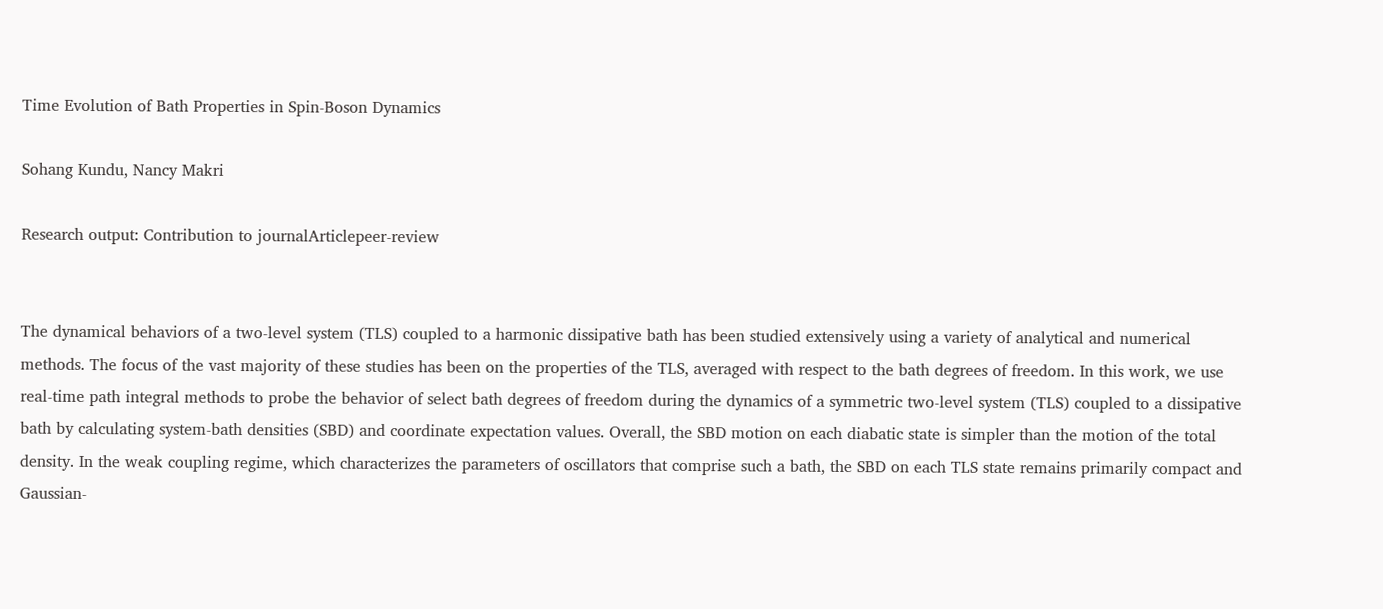Time Evolution of Bath Properties in Spin-Boson Dynamics

Sohang Kundu, Nancy Makri

Research output: Contribution to journalArticlepeer-review


The dynamical behaviors of a two-level system (TLS) coupled to a harmonic dissipative bath has been studied extensively using a variety of analytical and numerical methods. The focus of the vast majority of these studies has been on the properties of the TLS, averaged with respect to the bath degrees of freedom. In this work, we use real-time path integral methods to probe the behavior of select bath degrees of freedom during the dynamics of a symmetric two-level system (TLS) coupled to a dissipative bath by calculating system-bath densities (SBD) and coordinate expectation values. Overall, the SBD motion on each diabatic state is simpler than the motion of the total density. In the weak coupling regime, which characterizes the parameters of oscillators that comprise such a bath, the SBD on each TLS state remains primarily compact and Gaussian-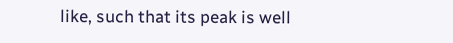like, such that its peak is well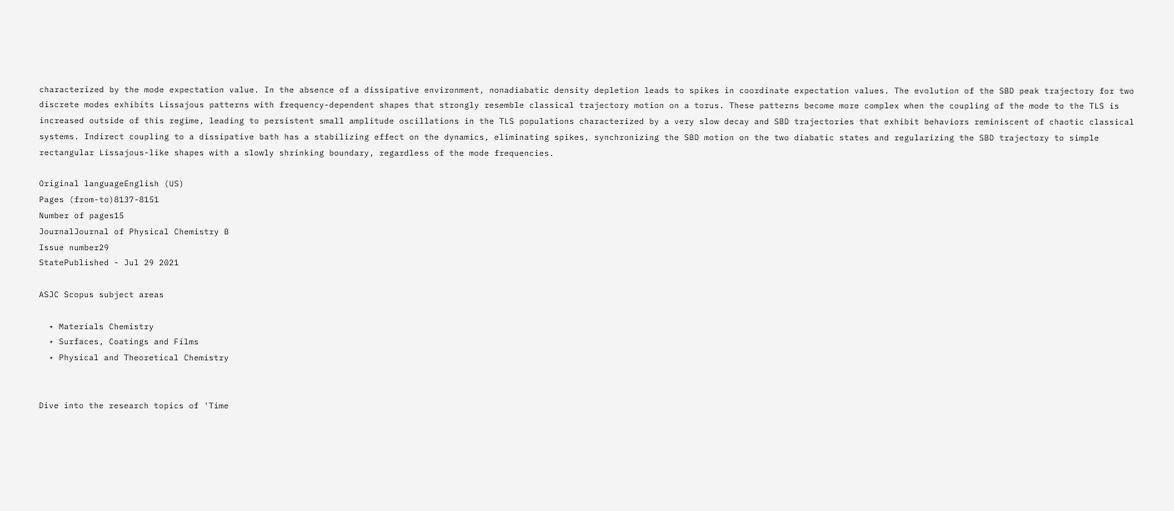characterized by the mode expectation value. In the absence of a dissipative environment, nonadiabatic density depletion leads to spikes in coordinate expectation values. The evolution of the SBD peak trajectory for two discrete modes exhibits Lissajous patterns with frequency-dependent shapes that strongly resemble classical trajectory motion on a torus. These patterns become more complex when the coupling of the mode to the TLS is increased outside of this regime, leading to persistent small amplitude oscillations in the TLS populations characterized by a very slow decay and SBD trajectories that exhibit behaviors reminiscent of chaotic classical systems. Indirect coupling to a dissipative bath has a stabilizing effect on the dynamics, eliminating spikes, synchronizing the SBD motion on the two diabatic states and regularizing the SBD trajectory to simple rectangular Lissajous-like shapes with a slowly shrinking boundary, regardless of the mode frequencies.

Original languageEnglish (US)
Pages (from-to)8137-8151
Number of pages15
JournalJournal of Physical Chemistry B
Issue number29
StatePublished - Jul 29 2021

ASJC Scopus subject areas

  • Materials Chemistry
  • Surfaces, Coatings and Films
  • Physical and Theoretical Chemistry


Dive into the research topics of 'Time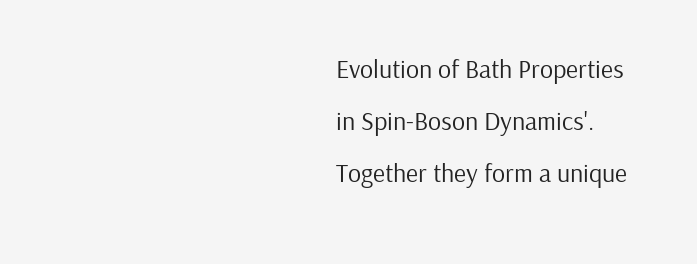Evolution of Bath Properties in Spin-Boson Dynamics'. Together they form a unique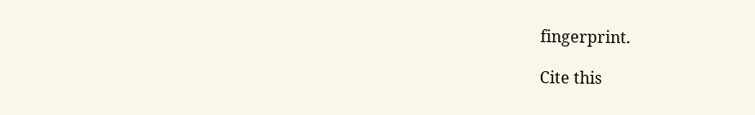fingerprint.

Cite this